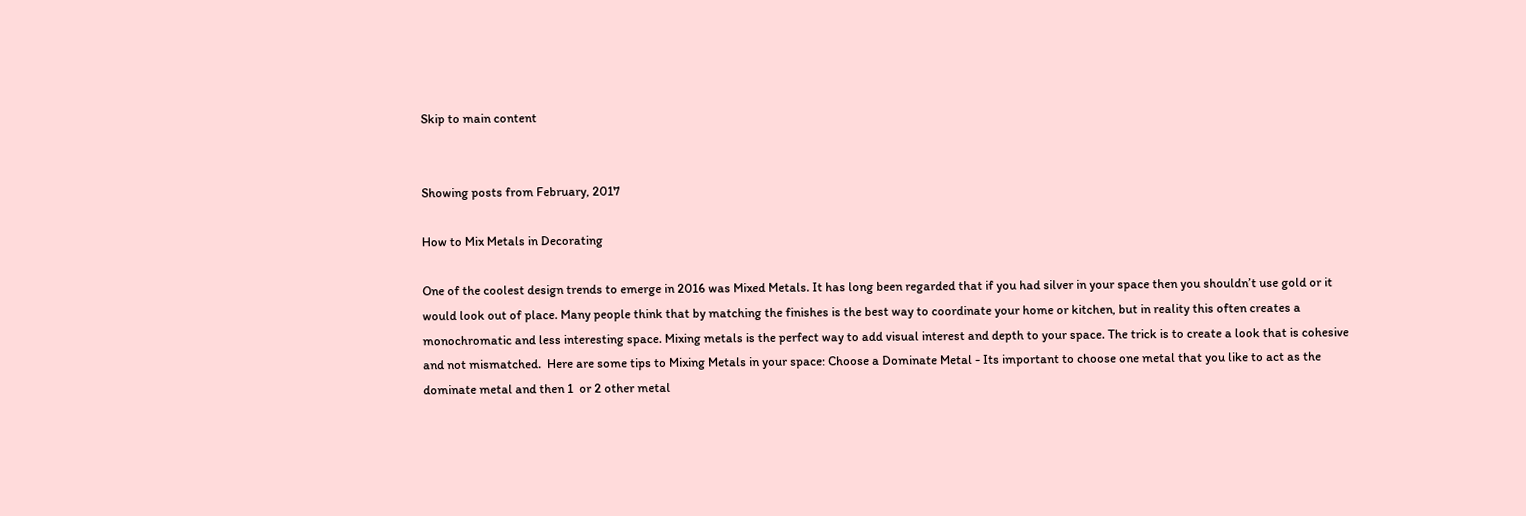Skip to main content


Showing posts from February, 2017

How to Mix Metals in Decorating

One of the coolest design trends to emerge in 2016 was Mixed Metals. It has long been regarded that if you had silver in your space then you shouldn’t use gold or it would look out of place. Many people think that by matching the finishes is the best way to coordinate your home or kitchen, but in reality this often creates a monochromatic and less interesting space. Mixing metals is the perfect way to add visual interest and depth to your space. The trick is to create a look that is cohesive and not mismatched.  Here are some tips to Mixing Metals in your space: Choose a Dominate Metal - Its important to choose one metal that you like to act as the dominate metal and then 1  or 2 other metal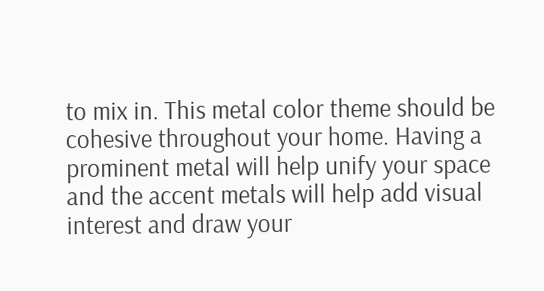to mix in. This metal color theme should be cohesive throughout your home. Having a prominent metal will help unify your space and the accent metals will help add visual interest and draw your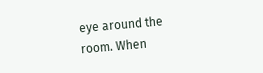eye around the room. When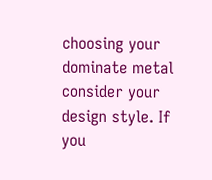choosing your dominate metal consider your design style. If you